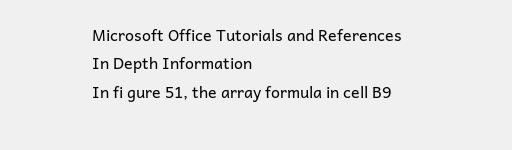Microsoft Office Tutorials and References
In Depth Information
In fi gure 51, the array formula in cell B9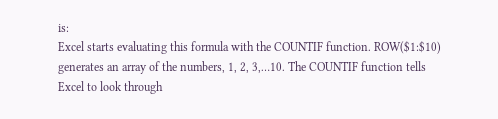is:
Excel starts evaluating this formula with the COUNTIF function. ROW($1:$10)
generates an array of the numbers, 1, 2, 3,…10. The COUNTIF function tells
Excel to look through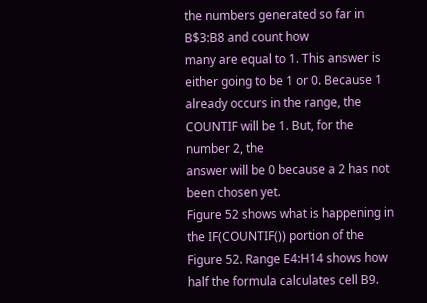the numbers generated so far in B$3:B8 and count how
many are equal to 1. This answer is either going to be 1 or 0. Because 1
already occurs in the range, the COUNTIF will be 1. But, for the number 2, the
answer will be 0 because a 2 has not been chosen yet.
Figure 52 shows what is happening in the IF(COUNTIF()) portion of the
Figure 52. Range E4:H14 shows how half the formula calculates cell B9.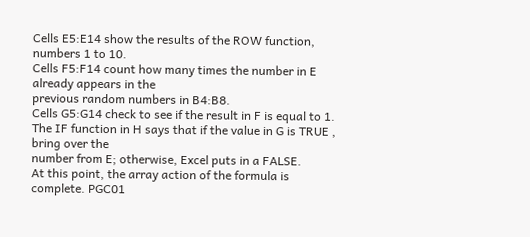Cells E5:E14 show the results of the ROW function, numbers 1 to 10.
Cells F5:F14 count how many times the number in E already appears in the
previous random numbers in B4:B8.
Cells G5:G14 check to see if the result in F is equal to 1.
The IF function in H says that if the value in G is TRUE , bring over the
number from E; otherwise, Excel puts in a FALSE.
At this point, the array action of the formula is complete. PGC01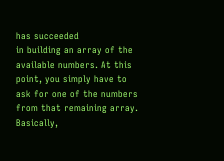has succeeded
in building an array of the available numbers. At this point, you simply have to
ask for one of the numbers from that remaining array. Basically,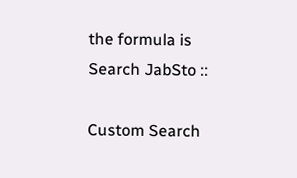the formula is
Search JabSto ::

Custom Search